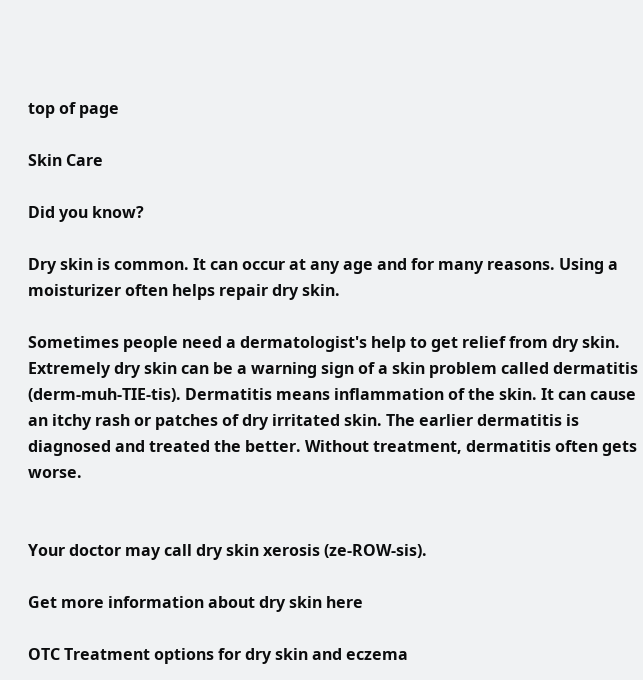top of page

Skin Care

Did you know?

Dry skin is common. It can occur at any age and for many reasons. Using a moisturizer often helps repair dry skin.

Sometimes people need a dermatologist's help to get relief from dry skin. Extremely dry skin can be a warning sign of a skin problem called dermatitis (derm-muh-TIE-tis). Dermatitis means inflammation of the skin. It can cause an itchy rash or patches of dry irritated skin. The earlier dermatitis is diagnosed and treated the better. Without treatment, dermatitis often gets worse.


Your doctor may call dry skin xerosis (ze-ROW-sis).

Get more information about dry skin here

OTC Treatment options for dry skin and eczema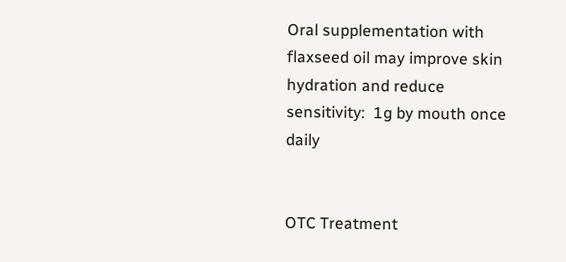Oral supplementation with flaxseed oil may improve skin hydration and reduce sensitivity:  1g by mouth once daily


OTC Treatment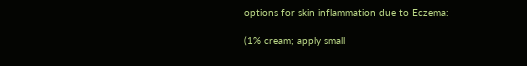options for skin inflammation due to Eczema:

(1% cream; apply small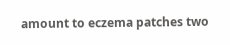amount to eczema patches two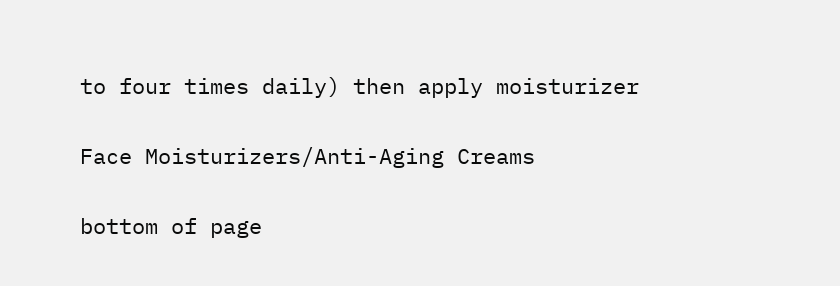to four times daily) then apply moisturizer

Face Moisturizers/Anti-Aging Creams

bottom of page